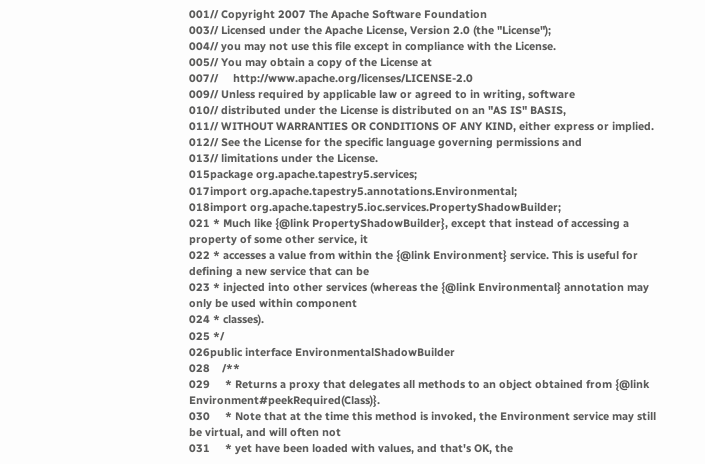001// Copyright 2007 The Apache Software Foundation
003// Licensed under the Apache License, Version 2.0 (the "License");
004// you may not use this file except in compliance with the License.
005// You may obtain a copy of the License at
007//     http://www.apache.org/licenses/LICENSE-2.0
009// Unless required by applicable law or agreed to in writing, software
010// distributed under the License is distributed on an "AS IS" BASIS,
011// WITHOUT WARRANTIES OR CONDITIONS OF ANY KIND, either express or implied.
012// See the License for the specific language governing permissions and
013// limitations under the License.
015package org.apache.tapestry5.services;
017import org.apache.tapestry5.annotations.Environmental;
018import org.apache.tapestry5.ioc.services.PropertyShadowBuilder;
021 * Much like {@link PropertyShadowBuilder}, except that instead of accessing a property of some other service, it
022 * accesses a value from within the {@link Environment} service. This is useful for defining a new service that can be
023 * injected into other services (whereas the {@link Environmental} annotation may only be used within component
024 * classes).
025 */
026public interface EnvironmentalShadowBuilder
028    /**
029     * Returns a proxy that delegates all methods to an object obtained from {@link Environment#peekRequired(Class)}.
030     * Note that at the time this method is invoked, the Environment service may still be virtual, and will often not
031     * yet have been loaded with values, and that's OK, the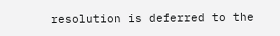resolution is deferred to the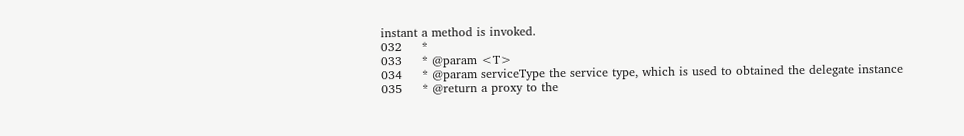instant a method is invoked.
032     *
033     * @param <T>
034     * @param serviceType the service type, which is used to obtained the delegate instance
035     * @return a proxy to the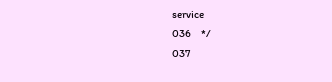service
036     */
037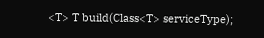<T> T build(Class<T> serviceType);